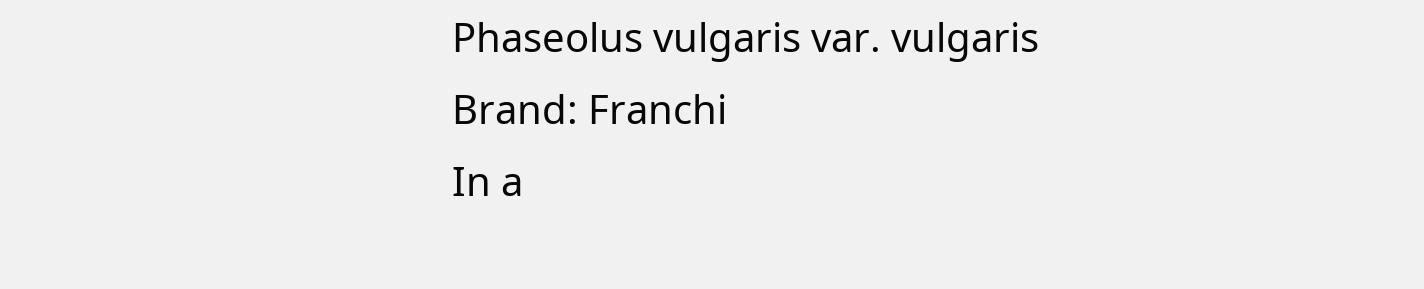Phaseolus vulgaris var. vulgaris
Brand: Franchi
In a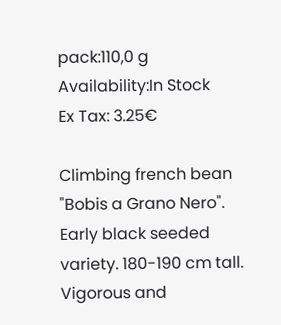pack:110,0 g
Availability:In Stock
Ex Tax: 3.25€

Climbing french bean "Bobis a Grano Nero".
Early black seeded variety. 180-190 cm tall. Vigorous and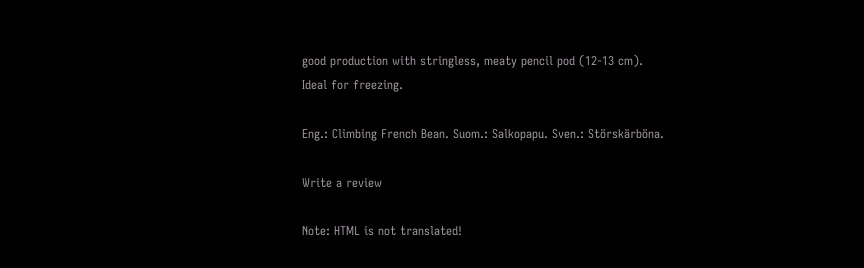good production with stringless, meaty pencil pod (12-13 cm).
Ideal for freezing.

Eng.: Climbing French Bean. Suom.: Salkopapu. Sven.: Störskärböna.

Write a review

Note: HTML is not translated!